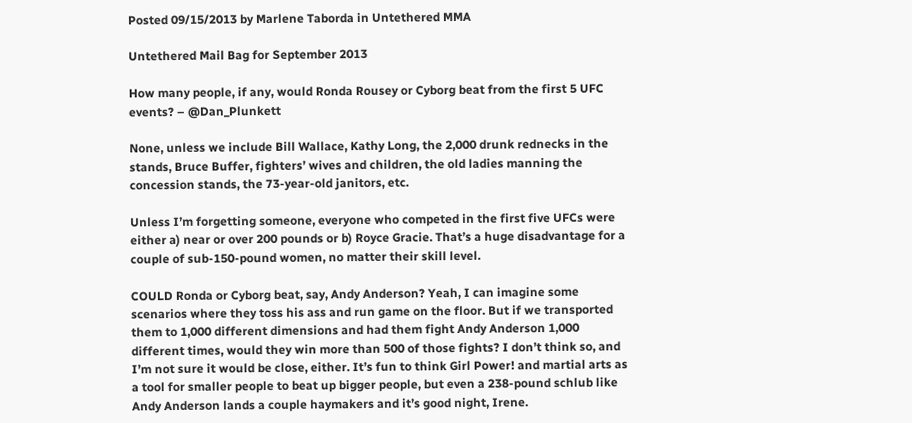Posted 09/15/2013 by Marlene Taborda in Untethered MMA

Untethered Mail Bag for September 2013

How many people, if any, would Ronda Rousey or Cyborg beat from the first 5 UFC events? – @Dan_Plunkett

None, unless we include Bill Wallace, Kathy Long, the 2,000 drunk rednecks in the stands, Bruce Buffer, fighters’ wives and children, the old ladies manning the concession stands, the 73-year-old janitors, etc.

Unless I’m forgetting someone, everyone who competed in the first five UFCs were either a) near or over 200 pounds or b) Royce Gracie. That’s a huge disadvantage for a couple of sub-150-pound women, no matter their skill level.

COULD Ronda or Cyborg beat, say, Andy Anderson? Yeah, I can imagine some scenarios where they toss his ass and run game on the floor. But if we transported them to 1,000 different dimensions and had them fight Andy Anderson 1,000 different times, would they win more than 500 of those fights? I don’t think so, and I’m not sure it would be close, either. It’s fun to think Girl Power! and martial arts as a tool for smaller people to beat up bigger people, but even a 238-pound schlub like Andy Anderson lands a couple haymakers and it’s good night, Irene.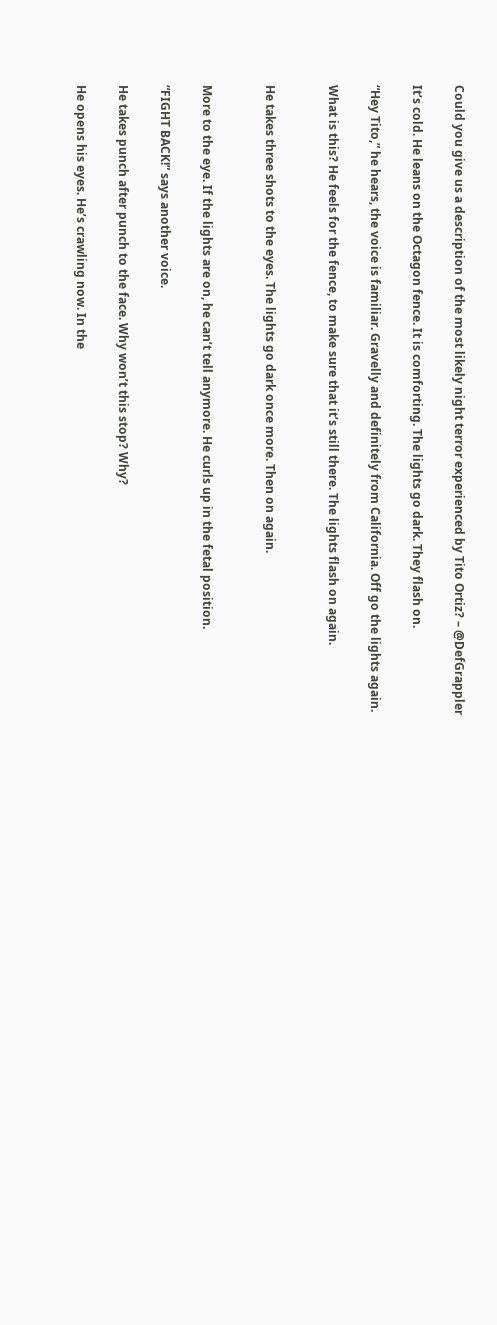Could you give us a description of the most likely night terror experienced by Tito Ortiz? – @DefGrappler

It’s cold. He leans on the Octagon fence. It is comforting. The lights go dark. They flash on.

“Hey Tito,” he hears, the voice is familiar. Gravelly and definitely from California. Off go the lights again.

What is this? He feels for the fence, to make sure that it’s still there. The lights flash on again.


He takes three shots to the eyes. The lights go dark once more. Then on again.


More to the eye. If the lights are on, he can’t tell anymore. He curls up in the fetal position.

“FIGHT BACK!” says another voice.

He takes punch after punch to the face. Why won’t this stop? Why?

He opens his eyes. He’s crawling now. In the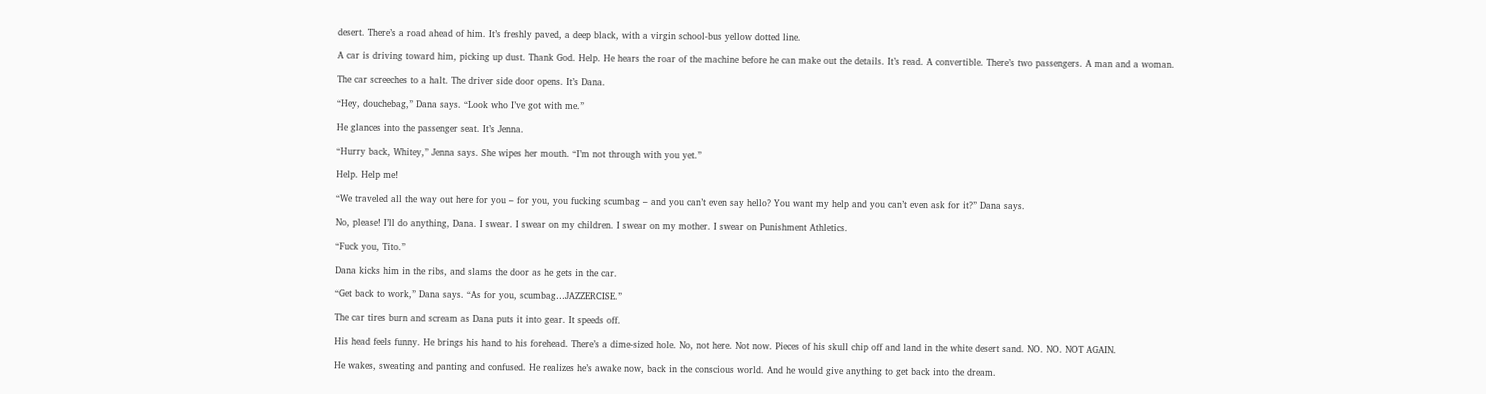desert. There’s a road ahead of him. It’s freshly paved, a deep black, with a virgin school-bus yellow dotted line.

A car is driving toward him, picking up dust. Thank God. Help. He hears the roar of the machine before he can make out the details. It’s read. A convertible. There’s two passengers. A man and a woman.

The car screeches to a halt. The driver side door opens. It’s Dana.

“Hey, douchebag,” Dana says. “Look who I’ve got with me.”

He glances into the passenger seat. It’s Jenna.

“Hurry back, Whitey,” Jenna says. She wipes her mouth. “I’m not through with you yet.”

Help. Help me!

“We traveled all the way out here for you – for you, you fucking scumbag – and you can’t even say hello? You want my help and you can’t even ask for it?” Dana says.

No, please! I’ll do anything, Dana. I swear. I swear on my children. I swear on my mother. I swear on Punishment Athletics.

“Fuck you, Tito.”

Dana kicks him in the ribs, and slams the door as he gets in the car.

“Get back to work,” Dana says. “As for you, scumbag…JAZZERCISE.”

The car tires burn and scream as Dana puts it into gear. It speeds off.

His head feels funny. He brings his hand to his forehead. There’s a dime-sized hole. No, not here. Not now. Pieces of his skull chip off and land in the white desert sand. NO. NO. NOT AGAIN.

He wakes, sweating and panting and confused. He realizes he’s awake now, back in the conscious world. And he would give anything to get back into the dream.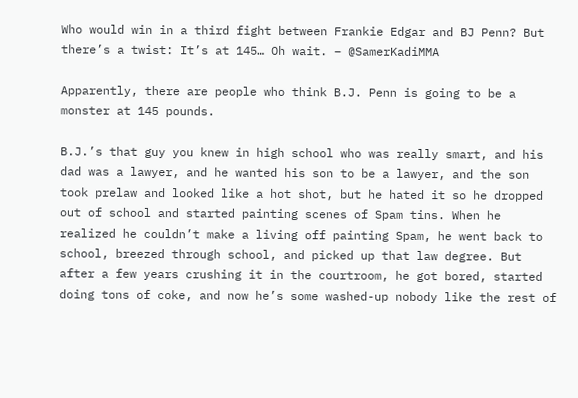Who would win in a third fight between Frankie Edgar and BJ Penn? But there’s a twist: It’s at 145… Oh wait. – @SamerKadiMMA

Apparently, there are people who think B.J. Penn is going to be a monster at 145 pounds.

B.J.’s that guy you knew in high school who was really smart, and his dad was a lawyer, and he wanted his son to be a lawyer, and the son took prelaw and looked like a hot shot, but he hated it so he dropped out of school and started painting scenes of Spam tins. When he realized he couldn’t make a living off painting Spam, he went back to school, breezed through school, and picked up that law degree. But after a few years crushing it in the courtroom, he got bored, started doing tons of coke, and now he’s some washed-up nobody like the rest of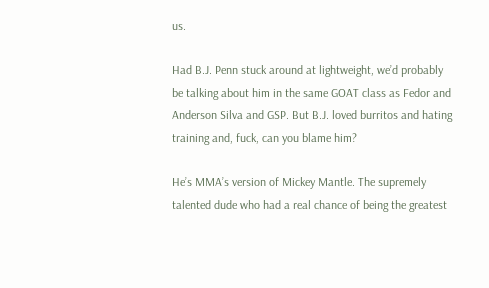us.

Had B.J. Penn stuck around at lightweight, we’d probably be talking about him in the same GOAT class as Fedor and Anderson Silva and GSP. But B.J. loved burritos and hating training and, fuck, can you blame him?

He’s MMA’s version of Mickey Mantle. The supremely talented dude who had a real chance of being the greatest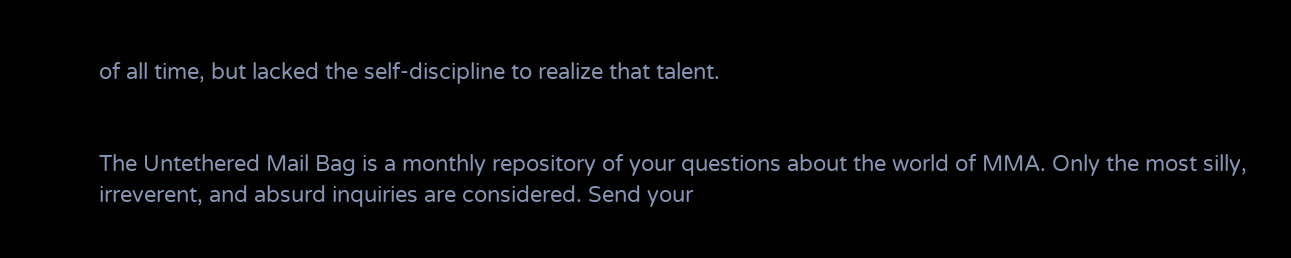of all time, but lacked the self-discipline to realize that talent.


The Untethered Mail Bag is a monthly repository of your questions about the world of MMA. Only the most silly, irreverent, and absurd inquiries are considered. Send your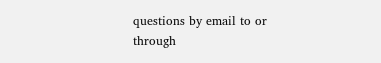questions by email to or through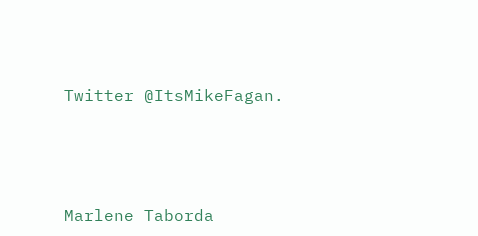Twitter @ItsMikeFagan.




Marlene Taborda